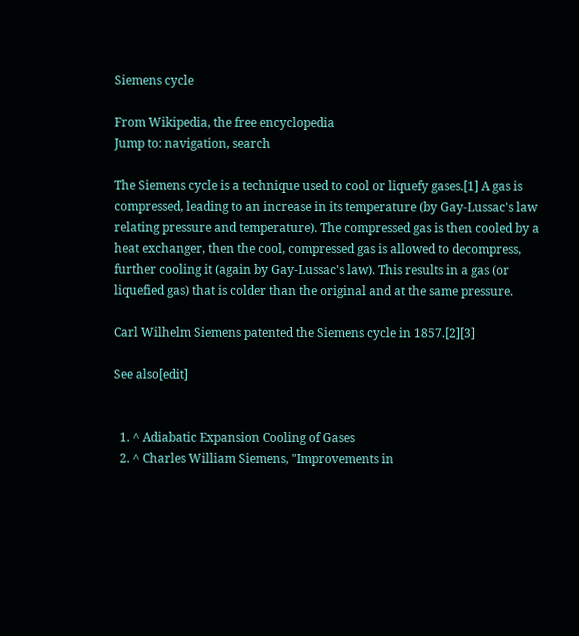Siemens cycle

From Wikipedia, the free encyclopedia
Jump to: navigation, search

The Siemens cycle is a technique used to cool or liquefy gases.[1] A gas is compressed, leading to an increase in its temperature (by Gay-Lussac's law relating pressure and temperature). The compressed gas is then cooled by a heat exchanger, then the cool, compressed gas is allowed to decompress, further cooling it (again by Gay-Lussac's law). This results in a gas (or liquefied gas) that is colder than the original and at the same pressure.

Carl Wilhelm Siemens patented the Siemens cycle in 1857.[2][3]

See also[edit]


  1. ^ Adiabatic Expansion Cooling of Gases
  2. ^ Charles William Siemens, "Improvements in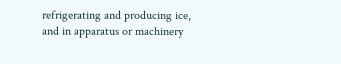refrigerating and producing ice, and in apparatus or machinery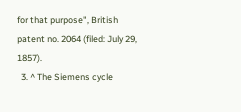for that purpose", British patent no. 2064 (filed: July 29, 1857).
  3. ^ The Siemens cycle